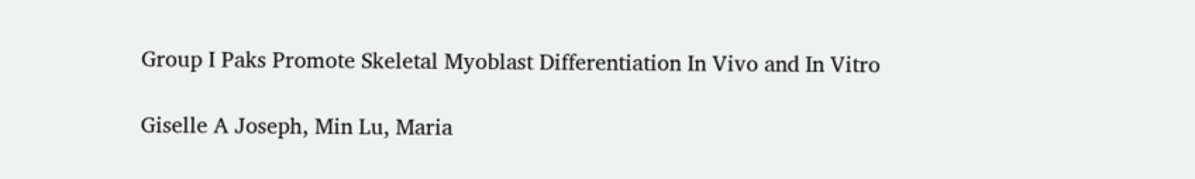Group I Paks Promote Skeletal Myoblast Differentiation In Vivo and In Vitro

Giselle A Joseph, Min Lu, Maria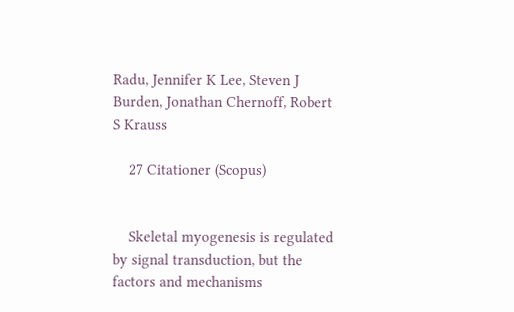Radu, Jennifer K Lee, Steven J Burden, Jonathan Chernoff, Robert S Krauss

    27 Citationer (Scopus)


    Skeletal myogenesis is regulated by signal transduction, but the factors and mechanisms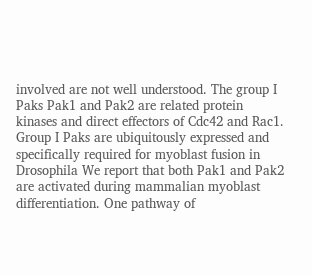involved are not well understood. The group I Paks Pak1 and Pak2 are related protein kinases and direct effectors of Cdc42 and Rac1. Group I Paks are ubiquitously expressed and specifically required for myoblast fusion in Drosophila We report that both Pak1 and Pak2 are activated during mammalian myoblast differentiation. One pathway of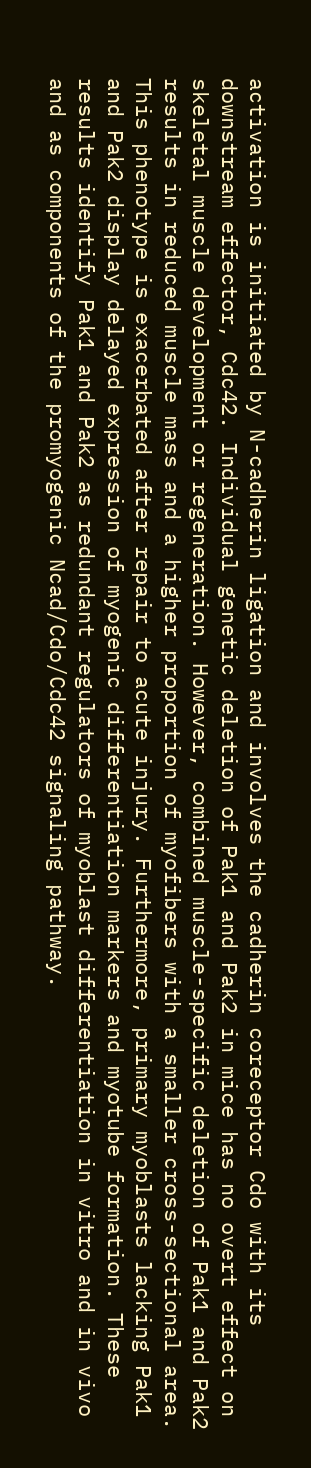activation is initiated by N-cadherin ligation and involves the cadherin coreceptor Cdo with its downstream effector, Cdc42. Individual genetic deletion of Pak1 and Pak2 in mice has no overt effect on skeletal muscle development or regeneration. However, combined muscle-specific deletion of Pak1 and Pak2 results in reduced muscle mass and a higher proportion of myofibers with a smaller cross-sectional area. This phenotype is exacerbated after repair to acute injury. Furthermore, primary myoblasts lacking Pak1 and Pak2 display delayed expression of myogenic differentiation markers and myotube formation. These results identify Pak1 and Pak2 as redundant regulators of myoblast differentiation in vitro and in vivo and as components of the promyogenic Ncad/Cdo/Cdc42 signaling pathway.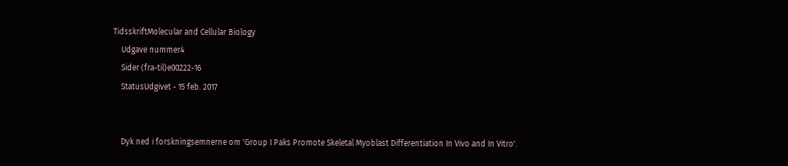TidsskriftMolecular and Cellular Biology
    Udgave nummer4
    Sider (fra-til)e00222-16
    StatusUdgivet - 15 feb. 2017


    Dyk ned i forskningsemnerne om 'Group I Paks Promote Skeletal Myoblast Differentiation In Vivo and In Vitro'.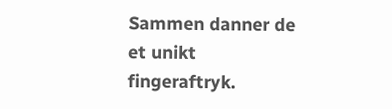Sammen danner de et unikt fingeraftryk.